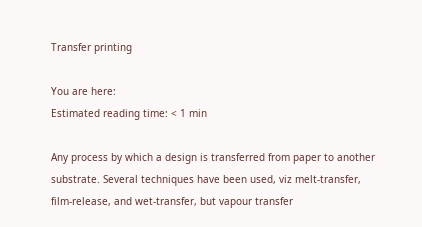Transfer printing

You are here:
Estimated reading time: < 1 min

Any process by which a design is transferred from paper to another substrate. Several techniques have been used, viz melt-transfer, film-release, and wet-transfer, but vapour transfer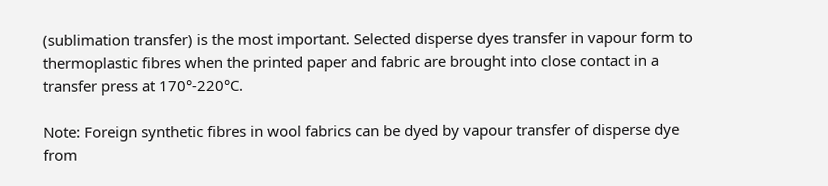(sublimation transfer) is the most important. Selected disperse dyes transfer in vapour form to thermoplastic fibres when the printed paper and fabric are brought into close contact in a transfer press at 170°-220°C.

Note: Foreign synthetic fibres in wool fabrics can be dyed by vapour transfer of disperse dye from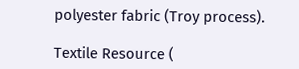polyester fabric (Troy process).

Textile Resource (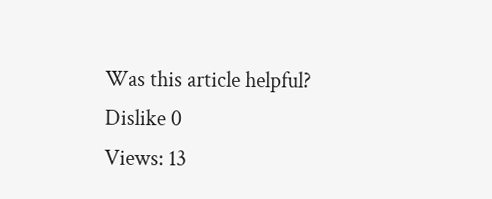Was this article helpful?
Dislike 0
Views: 13